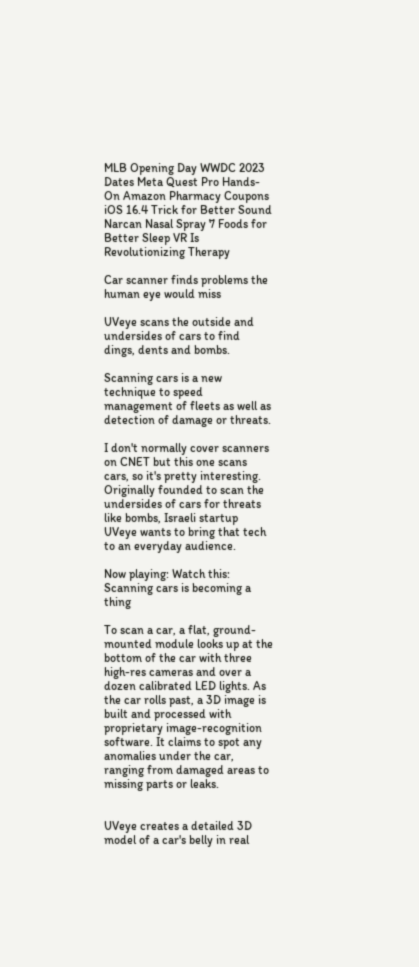MLB Opening Day WWDC 2023 Dates Meta Quest Pro Hands-On Amazon Pharmacy Coupons iOS 16.4 Trick for Better Sound Narcan Nasal Spray 7 Foods for Better Sleep VR Is Revolutionizing Therapy

Car scanner finds problems the human eye would miss

UVeye scans the outside and undersides of cars to find dings, dents and bombs.

Scanning cars is a new technique to speed management of fleets as well as detection of damage or threats.

I don't normally cover scanners on CNET but this one scans cars, so it's pretty interesting. Originally founded to scan the undersides of cars for threats like bombs, Israeli startup UVeye wants to bring that tech to an everyday audience.

Now playing: Watch this: Scanning cars is becoming a thing

To scan a car, a flat, ground-mounted module looks up at the bottom of the car with three high-res cameras and over a dozen calibrated LED lights. As the car rolls past, a 3D image is built and processed with proprietary image-recognition software. It claims to spot any anomalies under the car, ranging from damaged areas to missing parts or leaks.


UVeye creates a detailed 3D model of a car's belly in real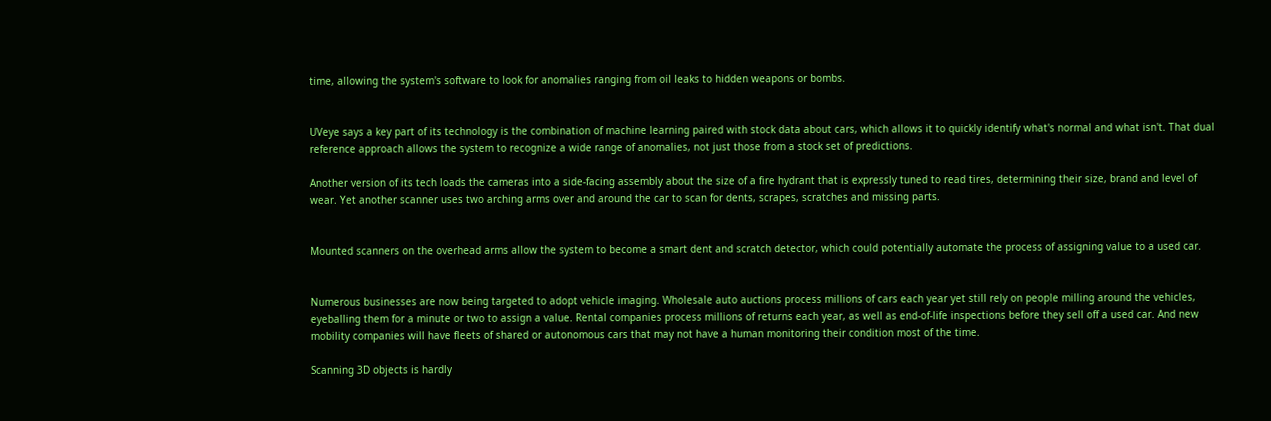time, allowing the system's software to look for anomalies ranging from oil leaks to hidden weapons or bombs.


UVeye says a key part of its technology is the combination of machine learning paired with stock data about cars, which allows it to quickly identify what's normal and what isn't. That dual reference approach allows the system to recognize a wide range of anomalies, not just those from a stock set of predictions.

Another version of its tech loads the cameras into a side-facing assembly about the size of a fire hydrant that is expressly tuned to read tires, determining their size, brand and level of wear. Yet another scanner uses two arching arms over and around the car to scan for dents, scrapes, scratches and missing parts.


Mounted scanners on the overhead arms allow the system to become a smart dent and scratch detector, which could potentially automate the process of assigning value to a used car.


Numerous businesses are now being targeted to adopt vehicle imaging. Wholesale auto auctions process millions of cars each year yet still rely on people milling around the vehicles, eyeballing them for a minute or two to assign a value. Rental companies process millions of returns each year, as well as end-of-life inspections before they sell off a used car. And new mobility companies will have fleets of shared or autonomous cars that may not have a human monitoring their condition most of the time.

Scanning 3D objects is hardly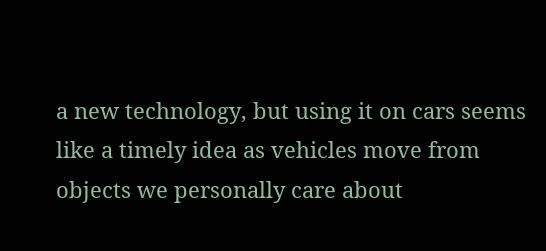a new technology, but using it on cars seems like a timely idea as vehicles move from objects we personally care about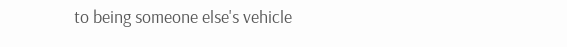to being someone else's vehicle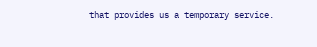that provides us a temporary service.